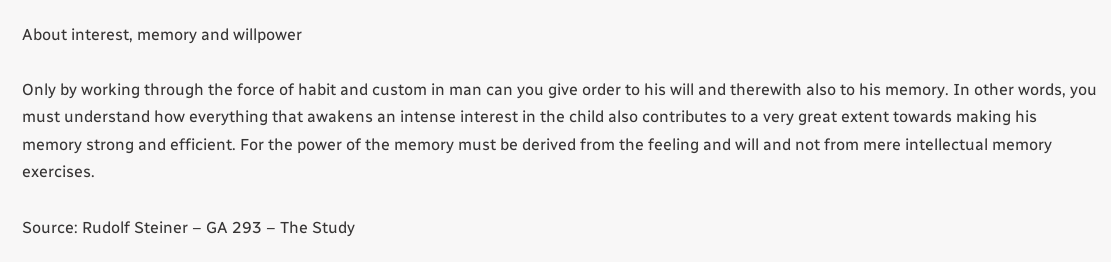About interest, memory and willpower

Only by working through the force of habit and custom in man can you give order to his will and therewith also to his memory. In other words, you must understand how everything that awakens an intense interest in the child also contributes to a very great extent towards making his memory strong and efficient. For the power of the memory must be derived from the feeling and will and not from mere intellectual memory exercises.

Source: Rudolf Steiner – GA 293 – The Study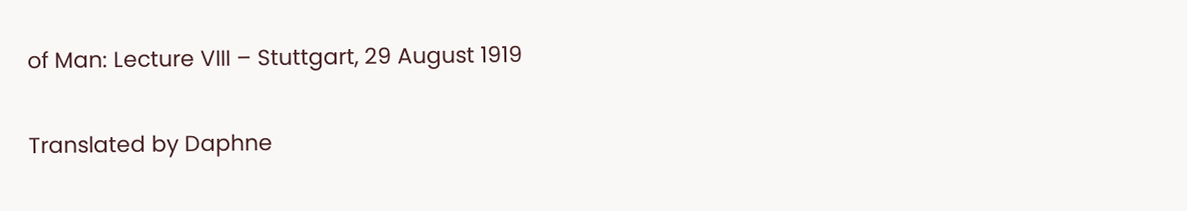of Man: Lecture VIII – Stuttgart, 29 August 1919

Translated by Daphne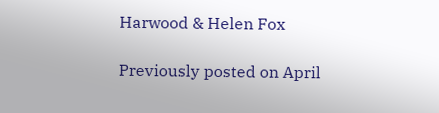Harwood & Helen Fox

Previously posted on April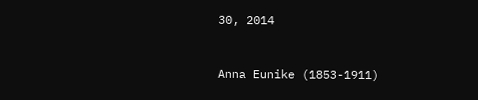30, 2014


Anna Eunike (1853-1911)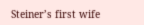Steiner’s first wife